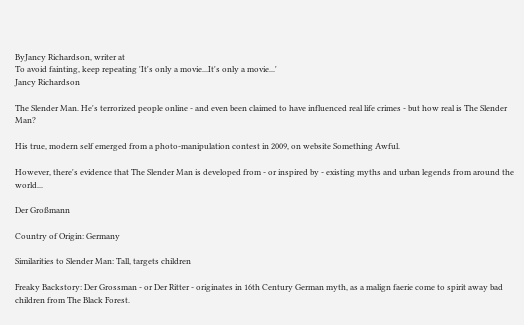ByJancy Richardson, writer at
To avoid fainting, keep repeating 'It's only a movie...It's only a movie...'
Jancy Richardson

The Slender Man. He's terrorized people online - and even been claimed to have influenced real life crimes - but how real is The Slender Man?

His true, modern self emerged from a photo-manipulation contest in 2009, on website Something Awful.

However, there's evidence that The Slender Man is developed from - or inspired by - existing myths and urban legends from around the world...

Der Großmann

Country of Origin: Germany

Similarities to Slender Man: Tall, targets children

Freaky Backstory: Der Grossman - or Der Ritter - originates in 16th Century German myth, as a malign faerie come to spirit away bad children from The Black Forest.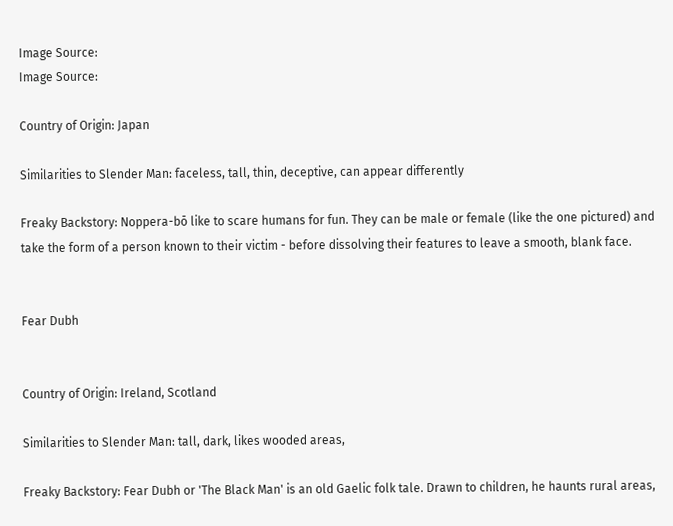Image Source:
Image Source:

Country of Origin: Japan

Similarities to Slender Man: faceless, tall, thin, deceptive, can appear differently

Freaky Backstory: Noppera-bō like to scare humans for fun. They can be male or female (like the one pictured) and take the form of a person known to their victim - before dissolving their features to leave a smooth, blank face.


Fear Dubh


Country of Origin: Ireland, Scotland

Similarities to Slender Man: tall, dark, likes wooded areas,

Freaky Backstory: Fear Dubh or 'The Black Man' is an old Gaelic folk tale. Drawn to children, he haunts rural areas,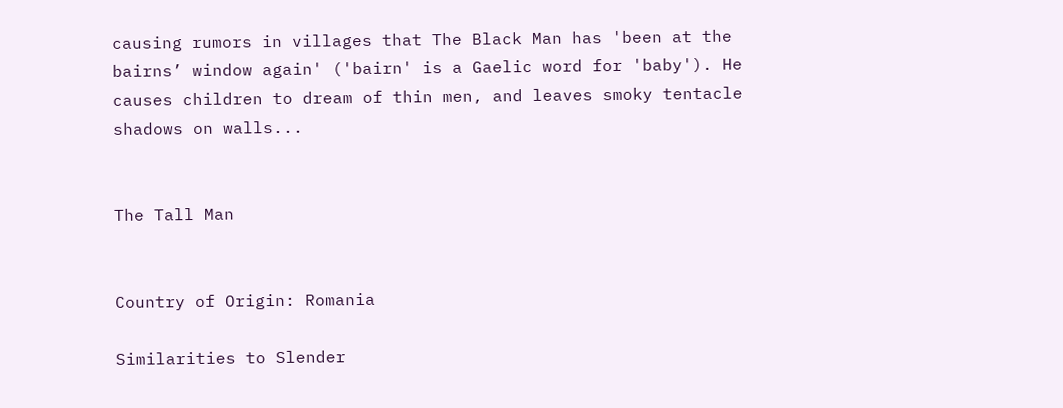causing rumors in villages that The Black Man has 'been at the bairns’ window again' ('bairn' is a Gaelic word for 'baby'). He causes children to dream of thin men, and leaves smoky tentacle shadows on walls...


The Tall Man


Country of Origin: Romania

Similarities to Slender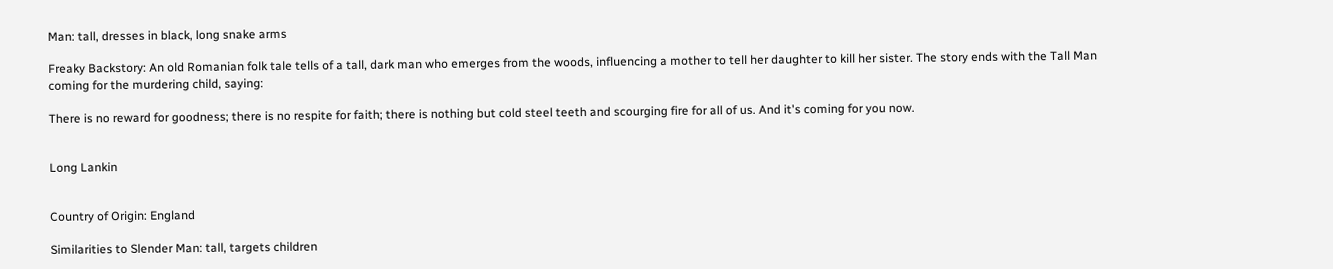Man: tall, dresses in black, long snake arms

Freaky Backstory: An old Romanian folk tale tells of a tall, dark man who emerges from the woods, influencing a mother to tell her daughter to kill her sister. The story ends with the Tall Man coming for the murdering child, saying:

There is no reward for goodness; there is no respite for faith; there is nothing but cold steel teeth and scourging fire for all of us. And it's coming for you now.


Long Lankin


Country of Origin: England

Similarities to Slender Man: tall, targets children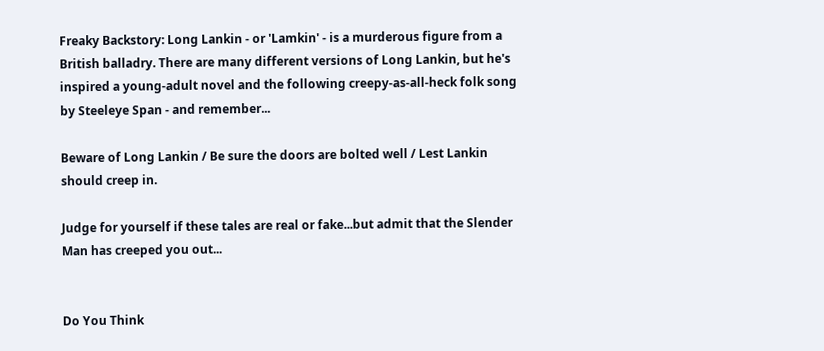Freaky Backstory: Long Lankin - or 'Lamkin' - is a murderous figure from a British balladry. There are many different versions of Long Lankin, but he's inspired a young-adult novel and the following creepy-as-all-heck folk song by Steeleye Span - and remember...

Beware of Long Lankin / Be sure the doors are bolted well / Lest Lankin should creep in.

Judge for yourself if these tales are real or fake...but admit that the Slender Man has creeped you out...


Do You Think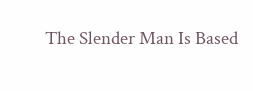The Slender Man Is Based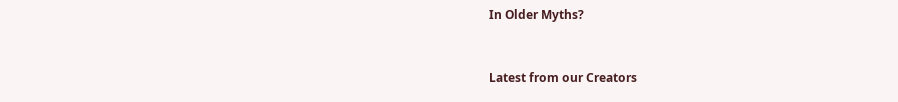In Older Myths?


Latest from our Creators